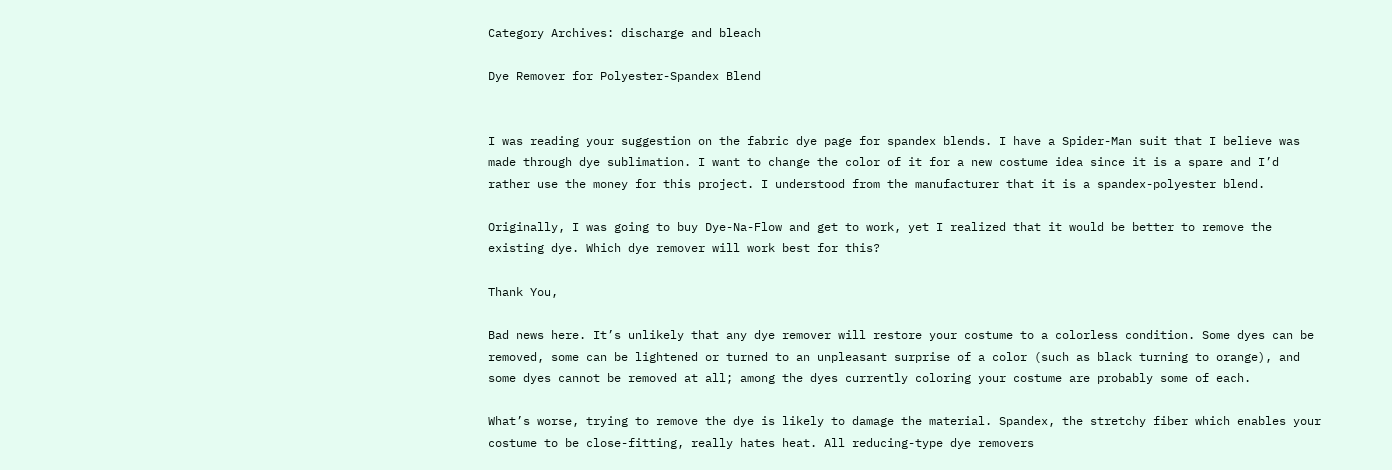Category Archives: discharge and bleach

Dye Remover for Polyester-Spandex Blend


I was reading your suggestion on the fabric dye page for spandex blends. I have a Spider-Man suit that I believe was made through dye sublimation. I want to change the color of it for a new costume idea since it is a spare and I’d rather use the money for this project. I understood from the manufacturer that it is a spandex-polyester blend.

Originally, I was going to buy Dye-Na-Flow and get to work, yet I realized that it would be better to remove the existing dye. Which dye remover will work best for this?

Thank You,

Bad news here. It’s unlikely that any dye remover will restore your costume to a colorless condition. Some dyes can be removed, some can be lightened or turned to an unpleasant surprise of a color (such as black turning to orange), and some dyes cannot be removed at all; among the dyes currently coloring your costume are probably some of each.

What’s worse, trying to remove the dye is likely to damage the material. Spandex, the stretchy fiber which enables your costume to be close-fitting, really hates heat. All reducing-type dye removers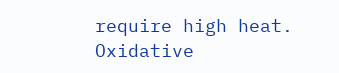require high heat. Oxidative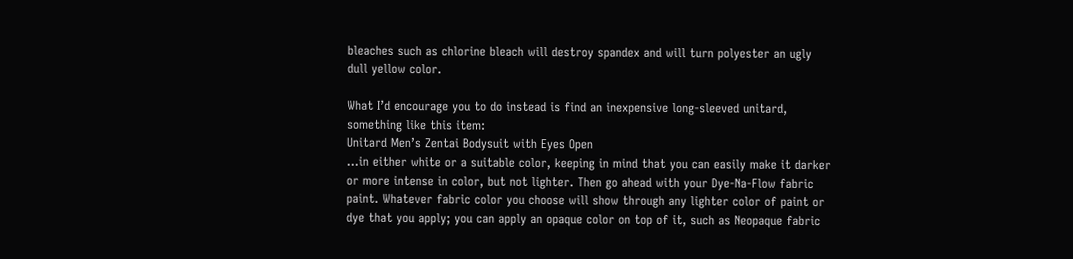bleaches such as chlorine bleach will destroy spandex and will turn polyester an ugly dull yellow color.

What I’d encourage you to do instead is find an inexpensive long-sleeved unitard, something like this item:
Unitard Men’s Zentai Bodysuit with Eyes Open
…in either white or a suitable color, keeping in mind that you can easily make it darker or more intense in color, but not lighter. Then go ahead with your Dye-Na-Flow fabric paint. Whatever fabric color you choose will show through any lighter color of paint or dye that you apply; you can apply an opaque color on top of it, such as Neopaque fabric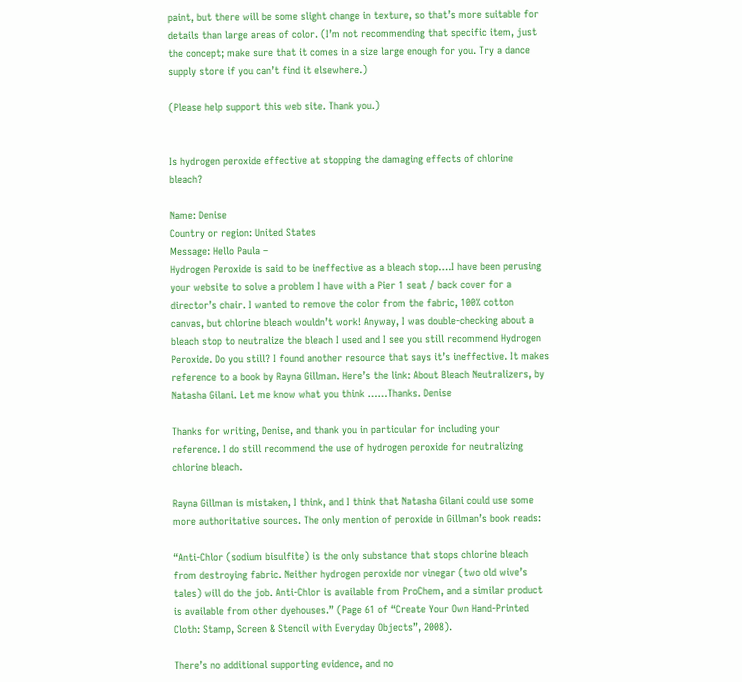paint, but there will be some slight change in texture, so that’s more suitable for details than large areas of color. (I’m not recommending that specific item, just the concept; make sure that it comes in a size large enough for you. Try a dance supply store if you can’t find it elsewhere.)

(Please help support this web site. Thank you.)


Is hydrogen peroxide effective at stopping the damaging effects of chlorine bleach?

Name: Denise
Country or region: United States
Message: Hello Paula –
Hydrogen Peroxide is said to be ineffective as a bleach stop….I have been perusing your website to solve a problem I have with a Pier 1 seat / back cover for a director’s chair. I wanted to remove the color from the fabric, 100% cotton canvas, but chlorine bleach wouldn’t work! Anyway, I was double-checking about a bleach stop to neutralize the bleach I used and I see you still recommend Hydrogen Peroxide. Do you still? I found another resource that says it’s ineffective. It makes reference to a book by Rayna Gillman. Here’s the link: About Bleach Neutralizers, by Natasha Gilani. Let me know what you think ……Thanks. Denise

Thanks for writing, Denise, and thank you in particular for including your reference. I do still recommend the use of hydrogen peroxide for neutralizing chlorine bleach.

Rayna Gillman is mistaken, I think, and I think that Natasha Gilani could use some more authoritative sources. The only mention of peroxide in Gillman’s book reads:

“Anti-Chlor (sodium bisulfite) is the only substance that stops chlorine bleach from destroying fabric. Neither hydrogen peroxide nor vinegar (two old wive’s tales) will do the job. Anti-Chlor is available from ProChem, and a similar product is available from other dyehouses.” (Page 61 of “Create Your Own Hand-Printed Cloth: Stamp, Screen & Stencil with Everyday Objects”, 2008).

There’s no additional supporting evidence, and no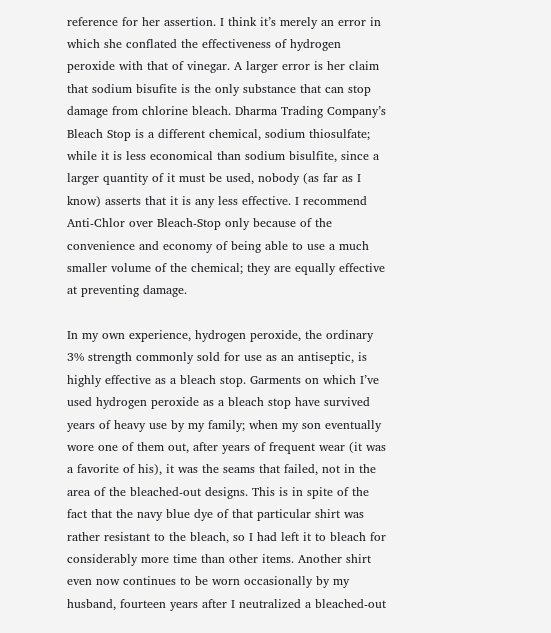reference for her assertion. I think it’s merely an error in which she conflated the effectiveness of hydrogen peroxide with that of vinegar. A larger error is her claim that sodium bisufite is the only substance that can stop damage from chlorine bleach. Dharma Trading Company’s Bleach Stop is a different chemical, sodium thiosulfate; while it is less economical than sodium bisulfite, since a larger quantity of it must be used, nobody (as far as I know) asserts that it is any less effective. I recommend Anti-Chlor over Bleach-Stop only because of the convenience and economy of being able to use a much smaller volume of the chemical; they are equally effective at preventing damage.

In my own experience, hydrogen peroxide, the ordinary 3% strength commonly sold for use as an antiseptic, is highly effective as a bleach stop. Garments on which I’ve used hydrogen peroxide as a bleach stop have survived years of heavy use by my family; when my son eventually wore one of them out, after years of frequent wear (it was a favorite of his), it was the seams that failed, not in the area of the bleached-out designs. This is in spite of the fact that the navy blue dye of that particular shirt was rather resistant to the bleach, so I had left it to bleach for considerably more time than other items. Another shirt even now continues to be worn occasionally by my husband, fourteen years after I neutralized a bleached-out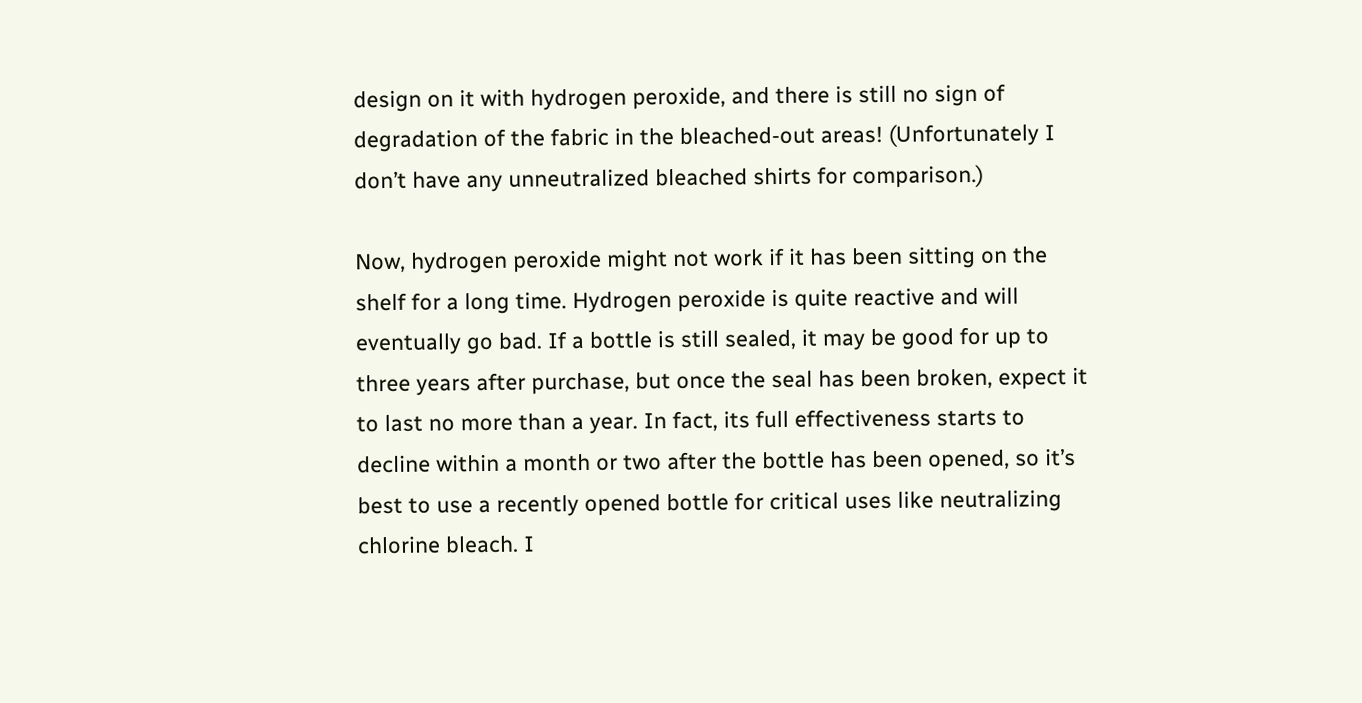design on it with hydrogen peroxide, and there is still no sign of degradation of the fabric in the bleached-out areas! (Unfortunately I don’t have any unneutralized bleached shirts for comparison.)

Now, hydrogen peroxide might not work if it has been sitting on the shelf for a long time. Hydrogen peroxide is quite reactive and will eventually go bad. If a bottle is still sealed, it may be good for up to three years after purchase, but once the seal has been broken, expect it to last no more than a year. In fact, its full effectiveness starts to decline within a month or two after the bottle has been opened, so it’s best to use a recently opened bottle for critical uses like neutralizing chlorine bleach. I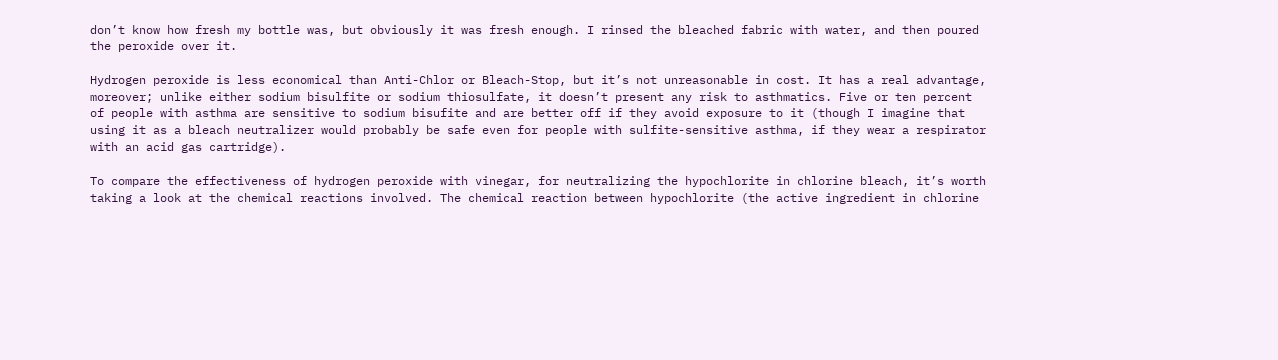don’t know how fresh my bottle was, but obviously it was fresh enough. I rinsed the bleached fabric with water, and then poured the peroxide over it.

Hydrogen peroxide is less economical than Anti-Chlor or Bleach-Stop, but it’s not unreasonable in cost. It has a real advantage, moreover; unlike either sodium bisulfite or sodium thiosulfate, it doesn’t present any risk to asthmatics. Five or ten percent of people with asthma are sensitive to sodium bisufite and are better off if they avoid exposure to it (though I imagine that using it as a bleach neutralizer would probably be safe even for people with sulfite-sensitive asthma, if they wear a respirator with an acid gas cartridge).

To compare the effectiveness of hydrogen peroxide with vinegar, for neutralizing the hypochlorite in chlorine bleach, it’s worth taking a look at the chemical reactions involved. The chemical reaction between hypochlorite (the active ingredient in chlorine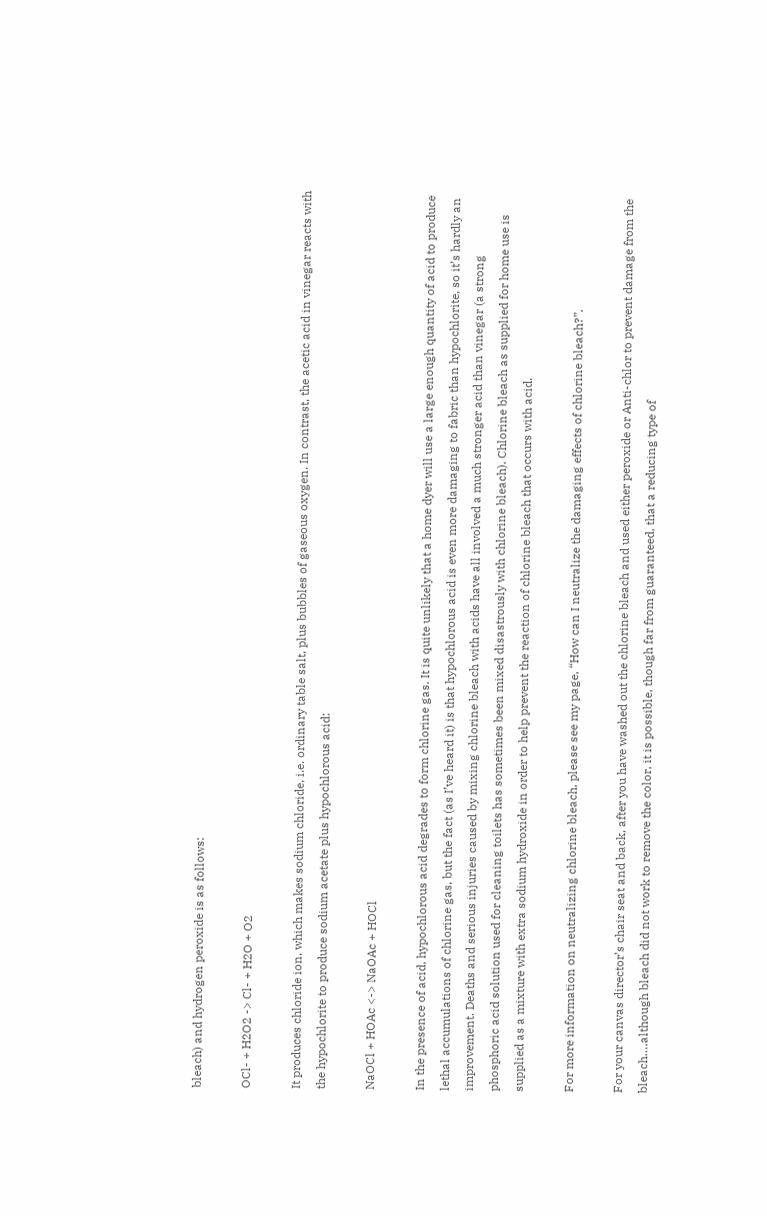bleach) and hydrogen peroxide is as follows:

OCl- + H2O2 -> Cl- + H2O + O2

It produces chloride ion, which makes sodium chloride, i.e. ordinary table salt, plus bubbles of gaseous oxygen. In contrast, the acetic acid in vinegar reacts with the hypochlorite to produce sodium acetate plus hypochlorous acid:

NaOCl + HOAc <-> NaOAc + HOCl

In the presence of acid, hypochlorous acid degrades to form chlorine gas. It is quite unlikely that a home dyer will use a large enough quantity of acid to produce lethal accumulations of chlorine gas, but the fact (as I’ve heard it) is that hypochlorous acid is even more damaging to fabric than hypochlorite, so it’s hardly an improvement. Deaths and serious injuries caused by mixing chlorine bleach with acids have all involved a much stronger acid than vinegar (a strong phosphoric acid solution used for cleaning toilets has sometimes been mixed disastrously with chlorine bleach). Chlorine bleach as supplied for home use is supplied as a mixture with extra sodium hydroxide in order to help prevent the reaction of chlorine bleach that occurs with acid.

For more information on neutralizing chlorine bleach, please see my page, “How can I neutralize the damaging effects of chlorine bleach?”.

For your canvas director’s chair seat and back, after you have washed out the chlorine bleach and used either peroxide or Anti-chlor to prevent damage from the bleach….although bleach did not work to remove the color, it is possible, though far from guaranteed, that a reducing type of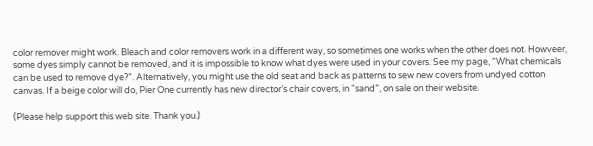color remover might work. Bleach and color removers work in a different way, so sometimes one works when the other does not. Howveer, some dyes simply cannot be removed, and it is impossible to know what dyes were used in your covers. See my page, “What chemicals can be used to remove dye?”. Alternatively, you might use the old seat and back as patterns to sew new covers from undyed cotton canvas. If a beige color will do, Pier One currently has new director’s chair covers, in “sand”, on sale on their website.

(Please help support this web site. Thank you.)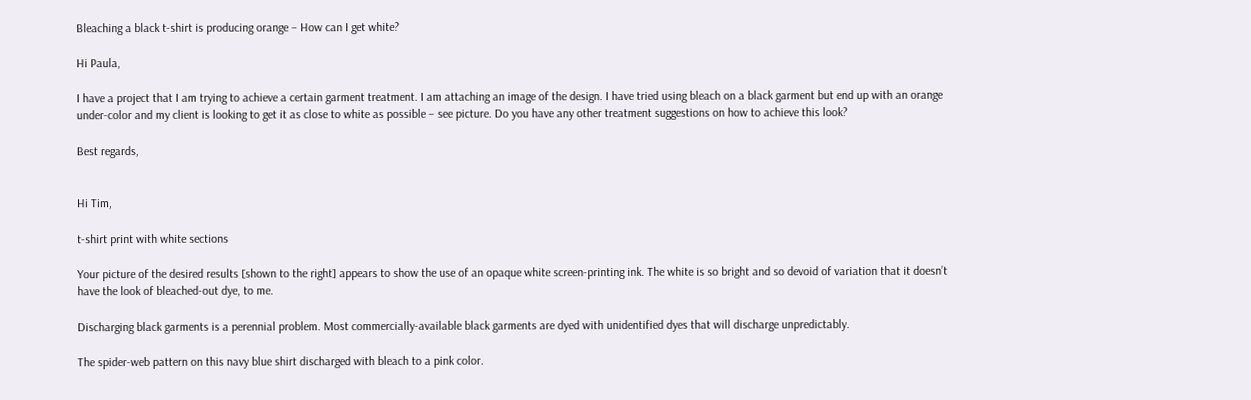Bleaching a black t-shirt is producing orange – How can I get white?

Hi Paula,

I have a project that I am trying to achieve a certain garment treatment. I am attaching an image of the design. I have tried using bleach on a black garment but end up with an orange under-color and my client is looking to get it as close to white as possible – see picture. Do you have any other treatment suggestions on how to achieve this look?

Best regards,


Hi Tim,

t-shirt print with white sections

Your picture of the desired results [shown to the right] appears to show the use of an opaque white screen-printing ink. The white is so bright and so devoid of variation that it doesn’t have the look of bleached-out dye, to me.

Discharging black garments is a perennial problem. Most commercially-available black garments are dyed with unidentified dyes that will discharge unpredictably.

The spider-web pattern on this navy blue shirt discharged with bleach to a pink color.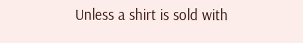Unless a shirt is sold with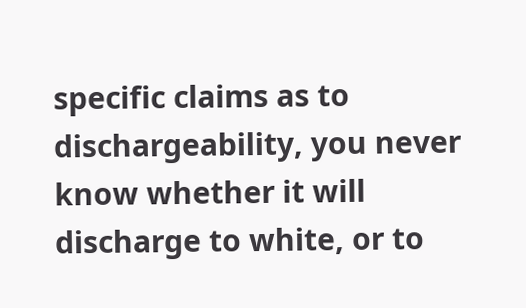specific claims as to dischargeability, you never know whether it will discharge to white, or to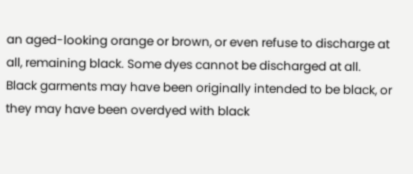an aged-looking orange or brown, or even refuse to discharge at all, remaining black. Some dyes cannot be discharged at all. Black garments may have been originally intended to be black, or they may have been overdyed with black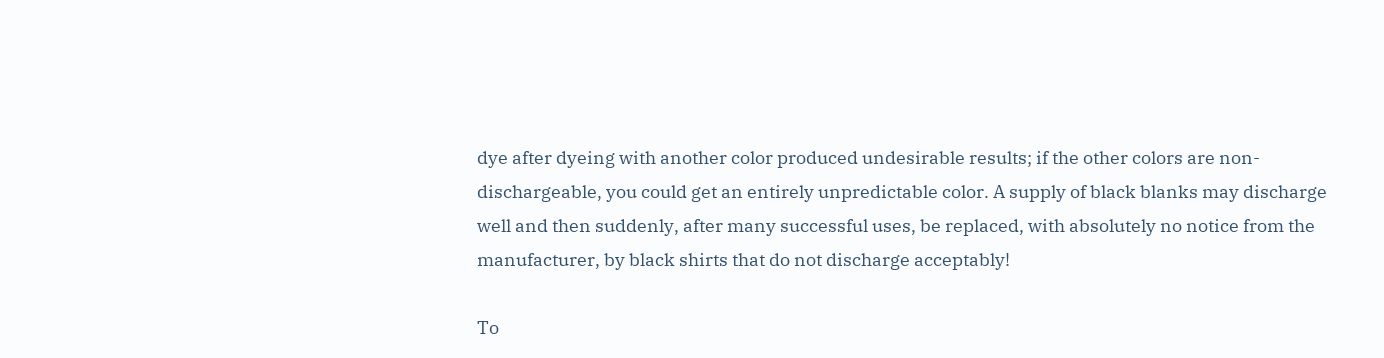dye after dyeing with another color produced undesirable results; if the other colors are non-dischargeable, you could get an entirely unpredictable color. A supply of black blanks may discharge well and then suddenly, after many successful uses, be replaced, with absolutely no notice from the manufacturer, by black shirts that do not discharge acceptably!

To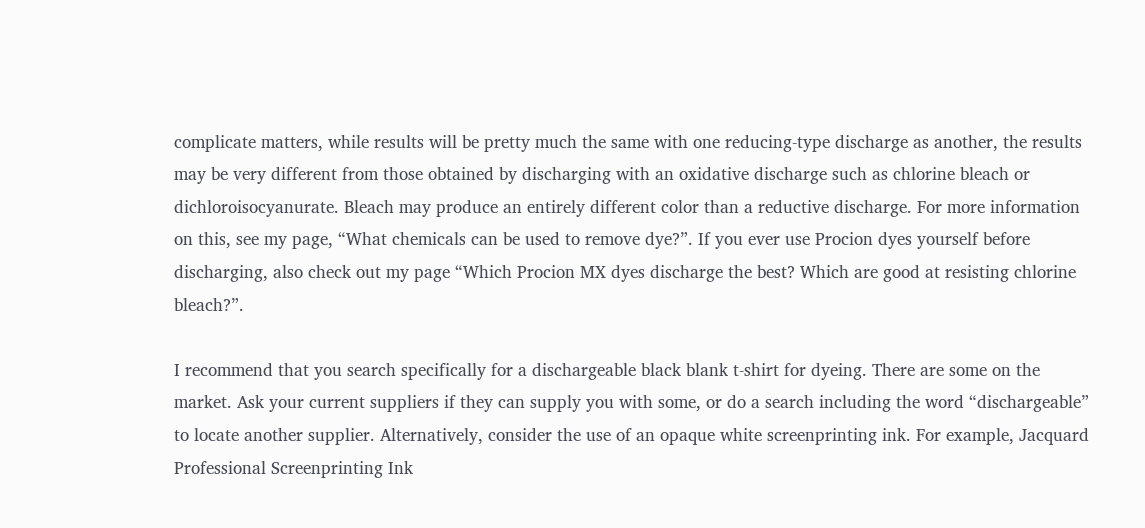complicate matters, while results will be pretty much the same with one reducing-type discharge as another, the results may be very different from those obtained by discharging with an oxidative discharge such as chlorine bleach or dichloroisocyanurate. Bleach may produce an entirely different color than a reductive discharge. For more information on this, see my page, “What chemicals can be used to remove dye?”. If you ever use Procion dyes yourself before discharging, also check out my page “Which Procion MX dyes discharge the best? Which are good at resisting chlorine bleach?”.

I recommend that you search specifically for a dischargeable black blank t-shirt for dyeing. There are some on the market. Ask your current suppliers if they can supply you with some, or do a search including the word “dischargeable” to locate another supplier. Alternatively, consider the use of an opaque white screenprinting ink. For example, Jacquard Professional Screenprinting Ink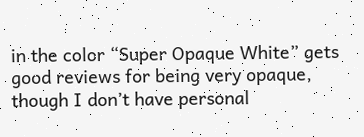in the color “Super Opaque White” gets good reviews for being very opaque, though I don’t have personal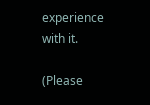experience with it.

(Please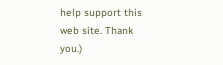help support this web site. Thank you.)